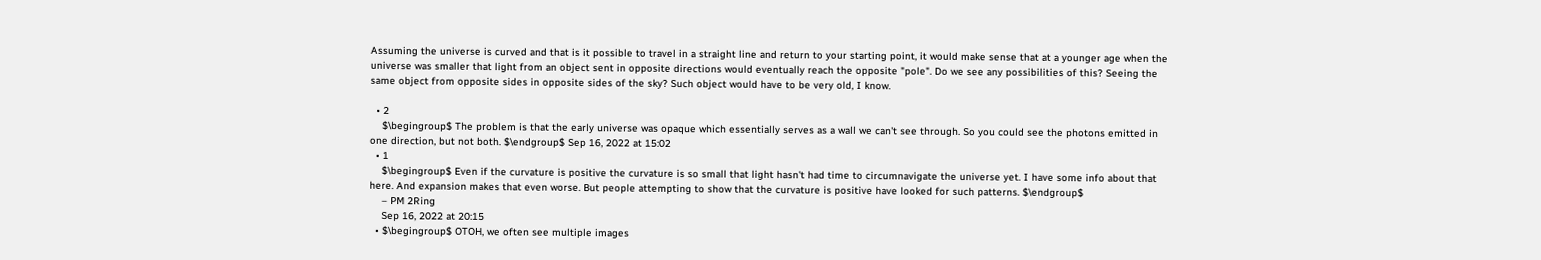Assuming the universe is curved and that is it possible to travel in a straight line and return to your starting point, it would make sense that at a younger age when the universe was smaller that light from an object sent in opposite directions would eventually reach the opposite "pole". Do we see any possibilities of this? Seeing the same object from opposite sides in opposite sides of the sky? Such object would have to be very old, I know.

  • 2
    $\begingroup$ The problem is that the early universe was opaque which essentially serves as a wall we can't see through. So you could see the photons emitted in one direction, but not both. $\endgroup$ Sep 16, 2022 at 15:02
  • 1
    $\begingroup$ Even if the curvature is positive the curvature is so small that light hasn't had time to circumnavigate the universe yet. I have some info about that here. And expansion makes that even worse. But people attempting to show that the curvature is positive have looked for such patterns. $\endgroup$
    – PM 2Ring
    Sep 16, 2022 at 20:15
  • $\begingroup$ OTOH, we often see multiple images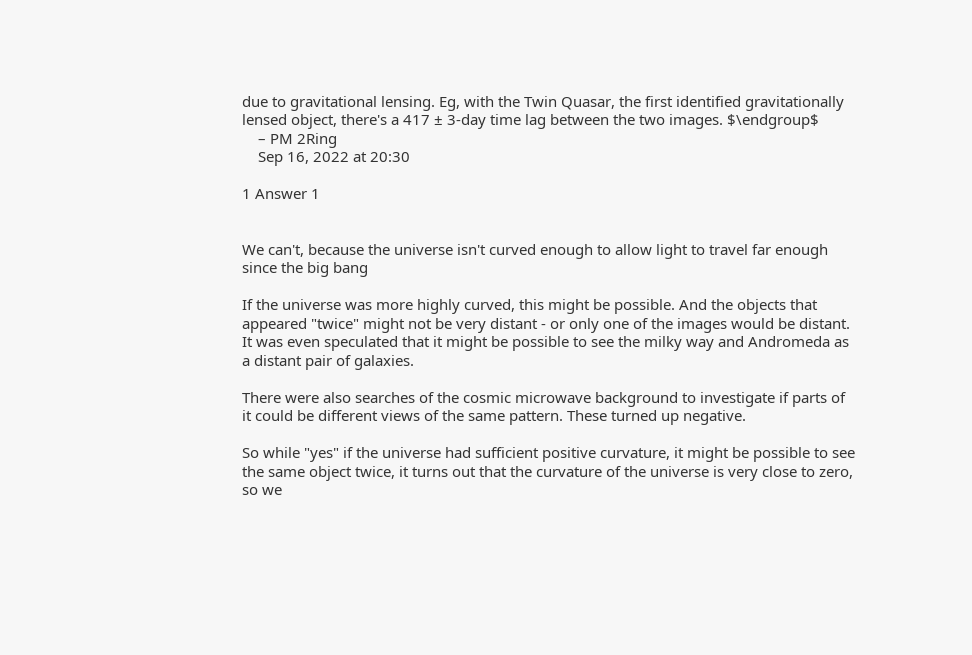due to gravitational lensing. Eg, with the Twin Quasar, the first identified gravitationally lensed object, there's a 417 ± 3-day time lag between the two images. $\endgroup$
    – PM 2Ring
    Sep 16, 2022 at 20:30

1 Answer 1


We can't, because the universe isn't curved enough to allow light to travel far enough since the big bang

If the universe was more highly curved, this might be possible. And the objects that appeared "twice" might not be very distant - or only one of the images would be distant. It was even speculated that it might be possible to see the milky way and Andromeda as a distant pair of galaxies.

There were also searches of the cosmic microwave background to investigate if parts of it could be different views of the same pattern. These turned up negative.

So while "yes" if the universe had sufficient positive curvature, it might be possible to see the same object twice, it turns out that the curvature of the universe is very close to zero, so we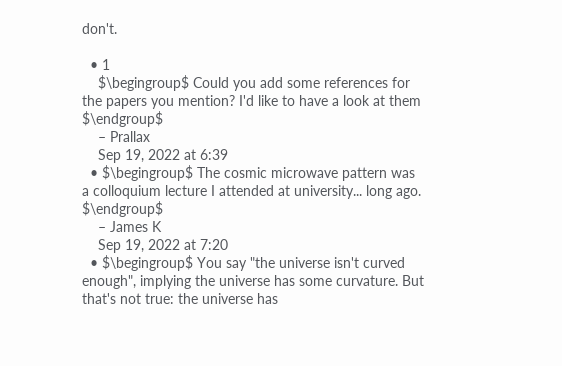don't.

  • 1
    $\begingroup$ Could you add some references for the papers you mention? I'd like to have a look at them $\endgroup$
    – Prallax
    Sep 19, 2022 at 6:39
  • $\begingroup$ The cosmic microwave pattern was a colloquium lecture I attended at university... long ago. $\endgroup$
    – James K
    Sep 19, 2022 at 7:20
  • $\begingroup$ You say "the universe isn't curved enough", implying the universe has some curvature. But that's not true: the universe has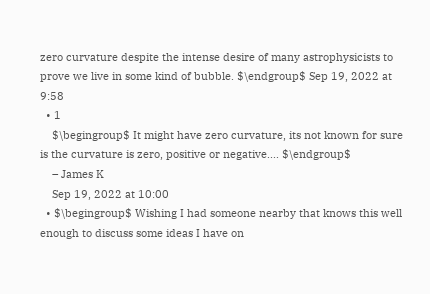zero curvature despite the intense desire of many astrophysicists to prove we live in some kind of bubble. $\endgroup$ Sep 19, 2022 at 9:58
  • 1
    $\begingroup$ It might have zero curvature, its not known for sure is the curvature is zero, positive or negative.... $\endgroup$
    – James K
    Sep 19, 2022 at 10:00
  • $\begingroup$ Wishing I had someone nearby that knows this well enough to discuss some ideas I have on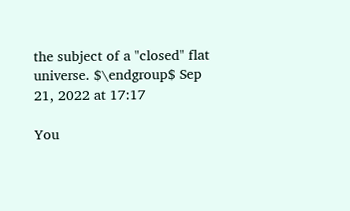the subject of a "closed" flat universe. $\endgroup$ Sep 21, 2022 at 17:17

You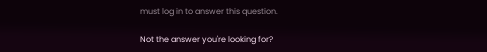must log in to answer this question.

Not the answer you're looking for?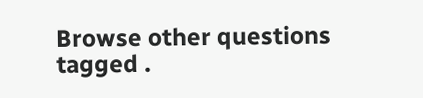Browse other questions tagged .